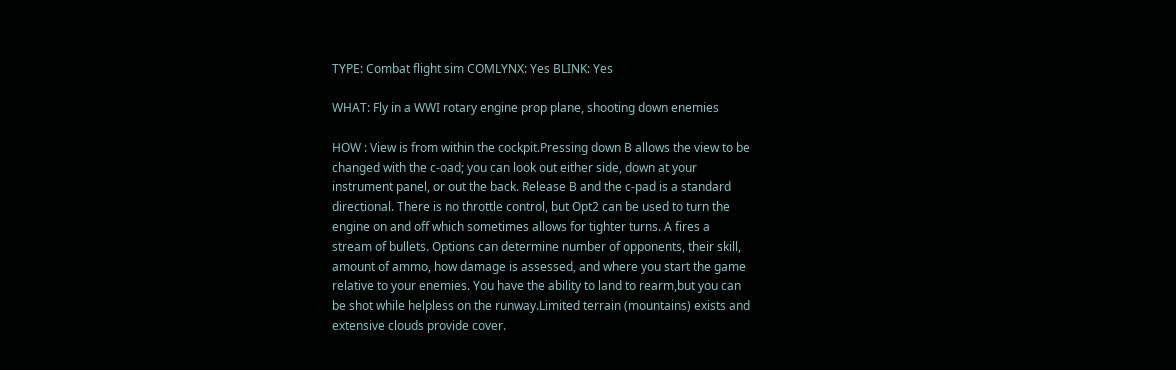TYPE: Combat flight sim COMLYNX: Yes BLINK: Yes

WHAT: Fly in a WWI rotary engine prop plane, shooting down enemies

HOW : View is from within the cockpit.Pressing down B allows the view to be
changed with the c-oad; you can look out either side, down at your
instrument panel, or out the back. Release B and the c-pad is a standard
directional. There is no throttle control, but Opt2 can be used to turn the
engine on and off which sometimes allows for tighter turns. A fires a
stream of bullets. Options can determine number of opponents, their skill,
amount of ammo, how damage is assessed, and where you start the game
relative to your enemies. You have the ability to land to rearm,but you can
be shot while helpless on the runway.Limited terrain (mountains) exists and
extensive clouds provide cover.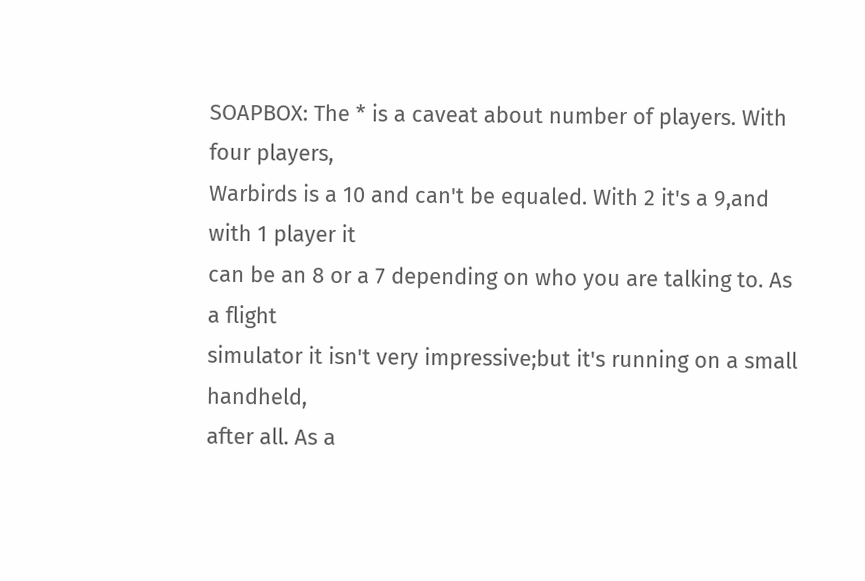SOAPBOX: The * is a caveat about number of players. With four players,
Warbirds is a 10 and can't be equaled. With 2 it's a 9,and with 1 player it
can be an 8 or a 7 depending on who you are talking to. As a flight
simulator it isn't very impressive;but it's running on a small handheld,
after all. As a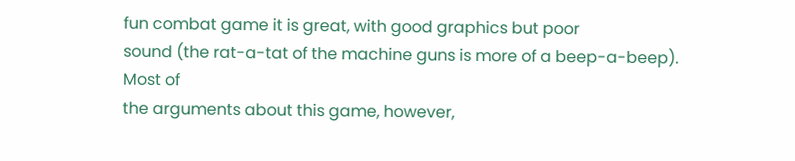fun combat game it is great, with good graphics but poor
sound (the rat-a-tat of the machine guns is more of a beep-a-beep). Most of
the arguments about this game, however,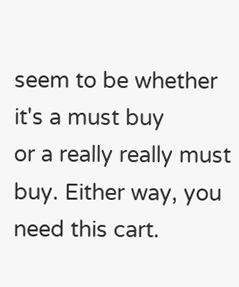seem to be whether it's a must buy
or a really really must buy. Either way, you need this cart.